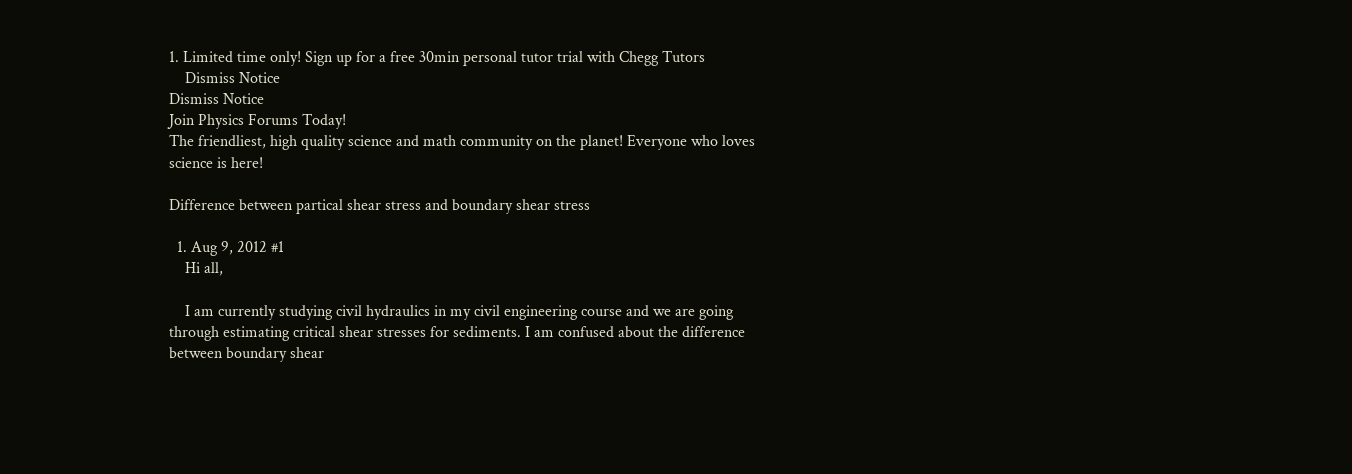1. Limited time only! Sign up for a free 30min personal tutor trial with Chegg Tutors
    Dismiss Notice
Dismiss Notice
Join Physics Forums Today!
The friendliest, high quality science and math community on the planet! Everyone who loves science is here!

Difference between partical shear stress and boundary shear stress

  1. Aug 9, 2012 #1
    Hi all,

    I am currently studying civil hydraulics in my civil engineering course and we are going through estimating critical shear stresses for sediments. I am confused about the difference between boundary shear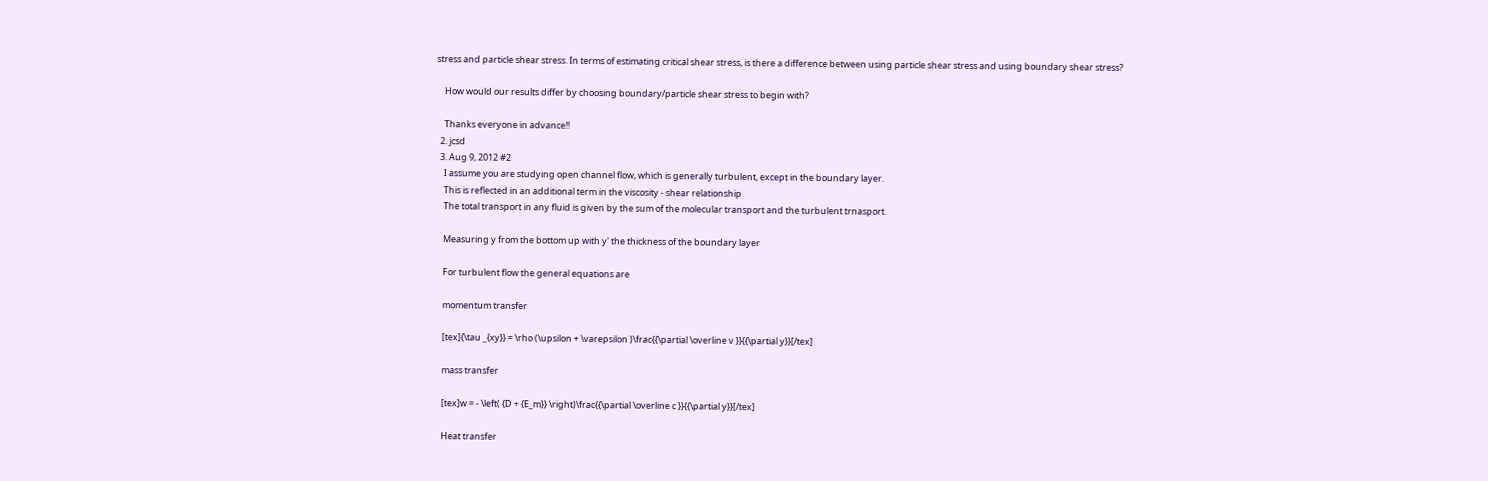stress and particle shear stress. In terms of estimating critical shear stress, is there a difference between using particle shear stress and using boundary shear stress?

    How would our results differ by choosing boundary/particle shear stress to begin with?

    Thanks everyone in advance!!
  2. jcsd
  3. Aug 9, 2012 #2
    I assume you are studying open channel flow, which is generally turbulent, except in the boundary layer.
    This is reflected in an additional term in the viscosity - shear relationship
    The total transport in any fluid is given by the sum of the molecular transport and the turbulent trnasport.

    Measuring y from the bottom up with y' the thickness of the boundary layer

    For turbulent flow the general equations are

    momentum transfer

    [tex]{\tau _{xy}} = \rho (\upsilon + \varepsilon )\frac{{\partial \overline v }}{{\partial y}}[/tex]

    mass transfer

    [tex]w = - \left( {D + {E_m}} \right)\frac{{\partial \overline c }}{{\partial y}}[/tex]

    Heat transfer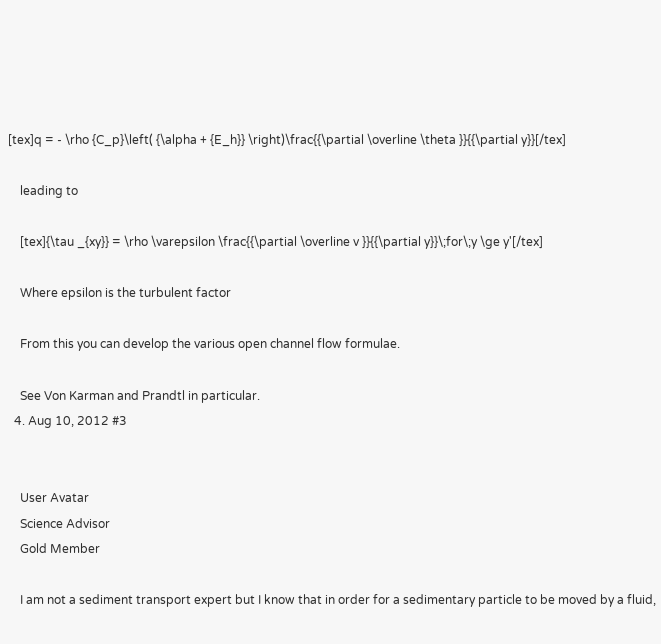[tex]q = - \rho {C_p}\left( {\alpha + {E_h}} \right)\frac{{\partial \overline \theta }}{{\partial y}}[/tex]

    leading to

    [tex]{\tau _{xy}} = \rho \varepsilon \frac{{\partial \overline v }}{{\partial y}}\;for\;y \ge y'[/tex]

    Where epsilon is the turbulent factor

    From this you can develop the various open channel flow formulae.

    See Von Karman and Prandtl in particular.
  4. Aug 10, 2012 #3


    User Avatar
    Science Advisor
    Gold Member

    I am not a sediment transport expert but I know that in order for a sedimentary particle to be moved by a fluid,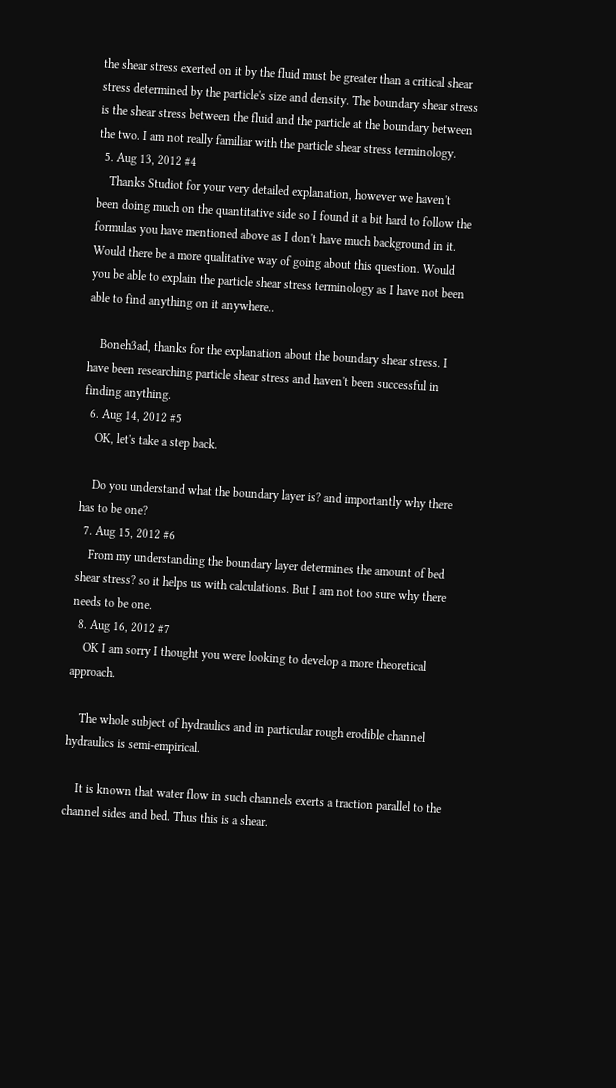the shear stress exerted on it by the fluid must be greater than a critical shear stress determined by the particle's size and density. The boundary shear stress is the shear stress between the fluid and the particle at the boundary between the two. I am not really familiar with the particle shear stress terminology.
  5. Aug 13, 2012 #4
    Thanks Studiot for your very detailed explanation, however we haven't been doing much on the quantitative side so I found it a bit hard to follow the formulas you have mentioned above as I don't have much background in it. Would there be a more qualitative way of going about this question. Would you be able to explain the particle shear stress terminology as I have not been able to find anything on it anywhere..

    Boneh3ad, thanks for the explanation about the boundary shear stress. I have been researching particle shear stress and haven't been successful in finding anything.
  6. Aug 14, 2012 #5
    OK, let's take a step back.

    Do you understand what the boundary layer is? and importantly why there has to be one?
  7. Aug 15, 2012 #6
    From my understanding the boundary layer determines the amount of bed shear stress? so it helps us with calculations. But I am not too sure why there needs to be one.
  8. Aug 16, 2012 #7
    OK I am sorry I thought you were looking to develop a more theoretical approach.

    The whole subject of hydraulics and in particular rough erodible channel hydraulics is semi-empirical.

    It is known that water flow in such channels exerts a traction parallel to the channel sides and bed. Thus this is a shear.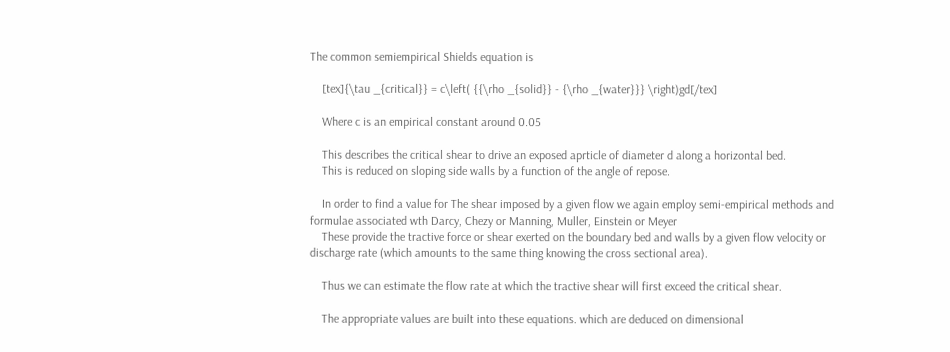The common semiempirical Shields equation is

    [tex]{\tau _{critical}} = c\left( {{\rho _{solid}} - {\rho _{water}}} \right)gd[/tex]

    Where c is an empirical constant around 0.05

    This describes the critical shear to drive an exposed aprticle of diameter d along a horizontal bed.
    This is reduced on sloping side walls by a function of the angle of repose.

    In order to find a value for The shear imposed by a given flow we again employ semi-empirical methods and formulae associated wth Darcy, Chezy or Manning, Muller, Einstein or Meyer
    These provide the tractive force or shear exerted on the boundary bed and walls by a given flow velocity or discharge rate (which amounts to the same thing knowing the cross sectional area).

    Thus we can estimate the flow rate at which the tractive shear will first exceed the critical shear.

    The appropriate values are built into these equations. which are deduced on dimensional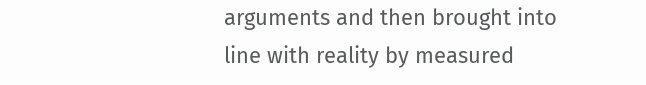arguments and then brought into line with reality by measured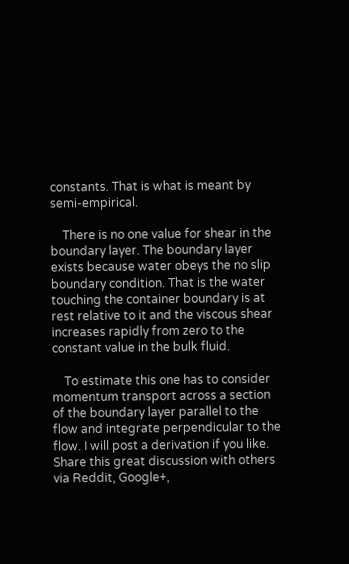constants. That is what is meant by semi-empirical.

    There is no one value for shear in the boundary layer. The boundary layer exists because water obeys the no slip boundary condition. That is the water touching the container boundary is at rest relative to it and the viscous shear increases rapidly from zero to the constant value in the bulk fluid.

    To estimate this one has to consider momentum transport across a section of the boundary layer parallel to the flow and integrate perpendicular to the flow. I will post a derivation if you like.
Share this great discussion with others via Reddit, Google+,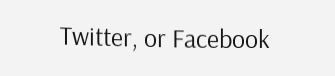Twitter, or Facebook